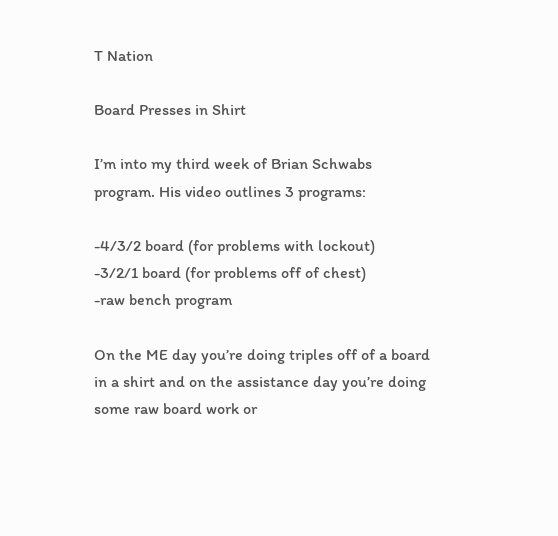T Nation

Board Presses in Shirt

I’m into my third week of Brian Schwabs program. His video outlines 3 programs:

-4/3/2 board (for problems with lockout)
-3/2/1 board (for problems off of chest)
-raw bench program

On the ME day you’re doing triples off of a board in a shirt and on the assistance day you’re doing some raw board work or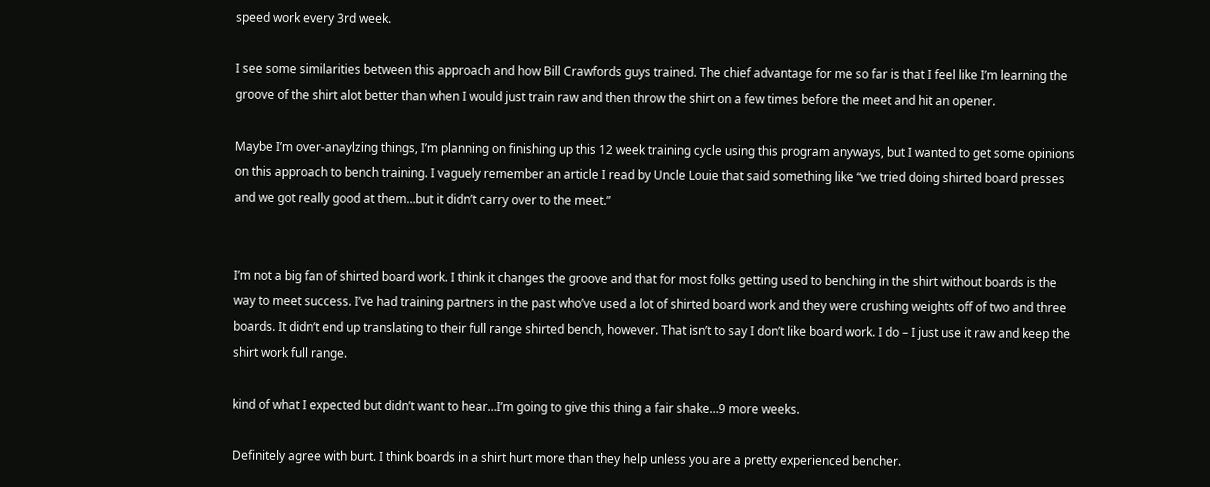speed work every 3rd week.

I see some similarities between this approach and how Bill Crawfords guys trained. The chief advantage for me so far is that I feel like I’m learning the groove of the shirt alot better than when I would just train raw and then throw the shirt on a few times before the meet and hit an opener.

Maybe I’m over-anaylzing things, I’m planning on finishing up this 12 week training cycle using this program anyways, but I wanted to get some opinions on this approach to bench training. I vaguely remember an article I read by Uncle Louie that said something like “we tried doing shirted board presses and we got really good at them…but it didn’t carry over to the meet.”


I’m not a big fan of shirted board work. I think it changes the groove and that for most folks getting used to benching in the shirt without boards is the way to meet success. I’ve had training partners in the past who’ve used a lot of shirted board work and they were crushing weights off of two and three boards. It didn’t end up translating to their full range shirted bench, however. That isn’t to say I don’t like board work. I do – I just use it raw and keep the shirt work full range.

kind of what I expected but didn’t want to hear…I’m going to give this thing a fair shake…9 more weeks.

Definitely agree with burt. I think boards in a shirt hurt more than they help unless you are a pretty experienced bencher.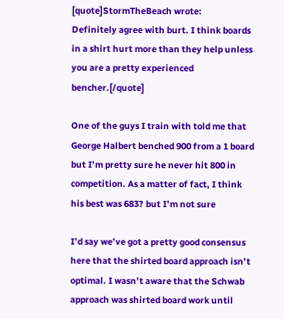[quote]StormTheBeach wrote:
Definitely agree with burt. I think boards in a shirt hurt more than they help unless you are a pretty experienced bencher.[/quote]

One of the guys I train with told me that George Halbert benched 900 from a 1 board but I’m pretty sure he never hit 800 in competition. As a matter of fact, I think his best was 683? but I’m not sure

I’d say we’ve got a pretty good consensus here that the shirted board approach isn’t optimal. I wasn’t aware that the Schwab approach was shirted board work until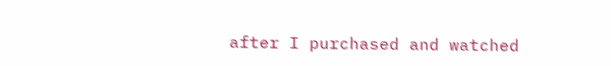after I purchased and watched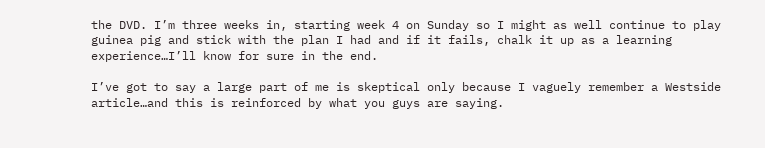the DVD. I’m three weeks in, starting week 4 on Sunday so I might as well continue to play guinea pig and stick with the plan I had and if it fails, chalk it up as a learning experience…I’ll know for sure in the end.

I’ve got to say a large part of me is skeptical only because I vaguely remember a Westside article…and this is reinforced by what you guys are saying.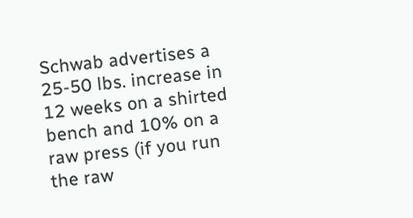Schwab advertises a 25-50 lbs. increase in 12 weeks on a shirted bench and 10% on a raw press (if you run the raw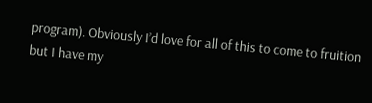program). Obviously I’d love for all of this to come to fruition but I have my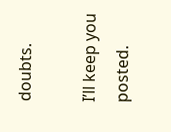doubts.

I’ll keep you posted.